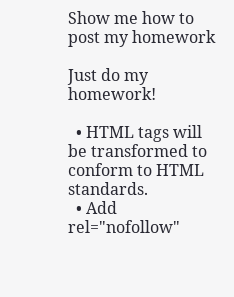Show me how to post my homework

Just do my homework!

  • HTML tags will be transformed to conform to HTML standards.
  • Add rel="nofollow"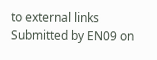to external links
Submitted by EN09 on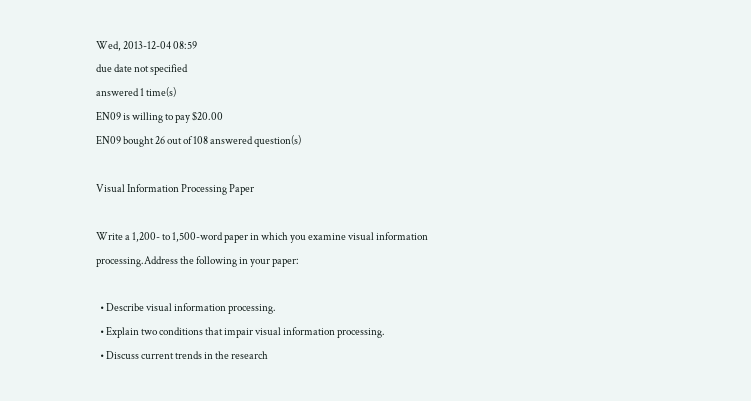Wed, 2013-12-04 08:59
due date not specified
answered 1 time(s)
EN09 is willing to pay $20.00
EN09 bought 26 out of 108 answered question(s)

Visual Information Processing Paper

Write a 1,200- to 1,500-word paper in which you examine visual information processing.Address the following in your paper:

  • Describe visual information processing.
  • Explain two conditions that impair visual information processing.
  • Discuss current trends in the research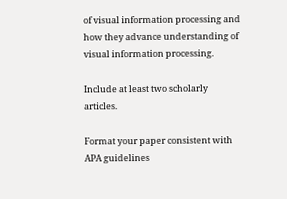of visual information processing and how they advance understanding of visual information processing.

Include at least two scholarly articles.

Format your paper consistent with APA guidelines